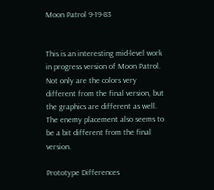Moon Patrol 9-19-83


This is an interesting mid-level work in progress version of Moon Patrol.  Not only are the colors very different from the final version, but the graphics are different as well.  The enemy placement also seems to be a bit different from the final version.

Prototype Differences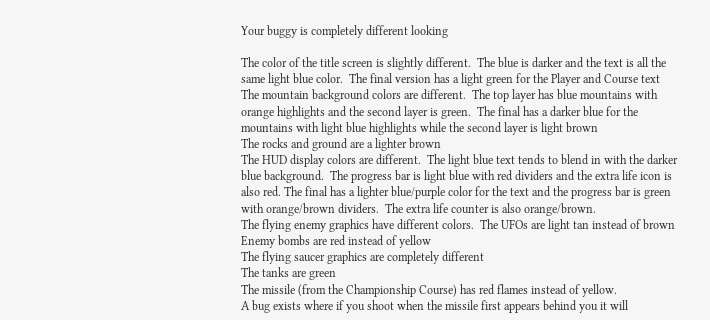Your buggy is completely different looking

The color of the title screen is slightly different.  The blue is darker and the text is all the same light blue color.  The final version has a light green for the Player and Course text
The mountain background colors are different.  The top layer has blue mountains with orange highlights and the second layer is green.  The final has a darker blue for the mountains with light blue highlights while the second layer is light brown
The rocks and ground are a lighter brown
The HUD display colors are different.  The light blue text tends to blend in with the darker blue background.  The progress bar is light blue with red dividers and the extra life icon is also red. The final has a lighter blue/purple color for the text and the progress bar is green with orange/brown dividers.  The extra life counter is also orange/brown.
The flying enemy graphics have different colors.  The UFOs are light tan instead of brown
Enemy bombs are red instead of yellow
The flying saucer graphics are completely different
The tanks are green
The missile (from the Championship Course) has red flames instead of yellow.
A bug exists where if you shoot when the missile first appears behind you it will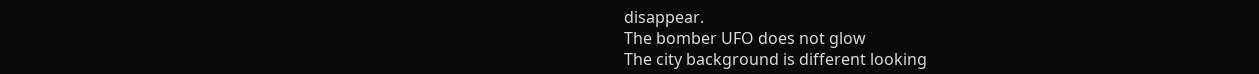disappear.
The bomber UFO does not glow
The city background is different looking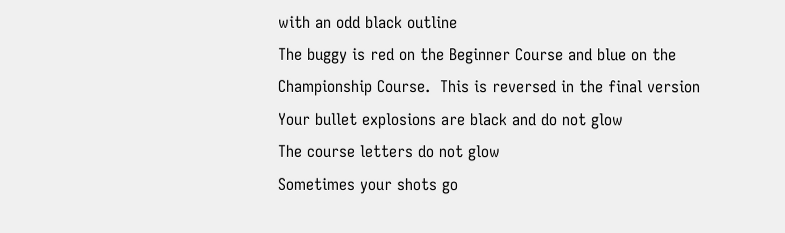with an odd black outline
The buggy is red on the Beginner Course and blue on the Championship Course.  This is reversed in the final version
Your bullet explosions are black and do not glow
The course letters do not glow
Sometimes your shots go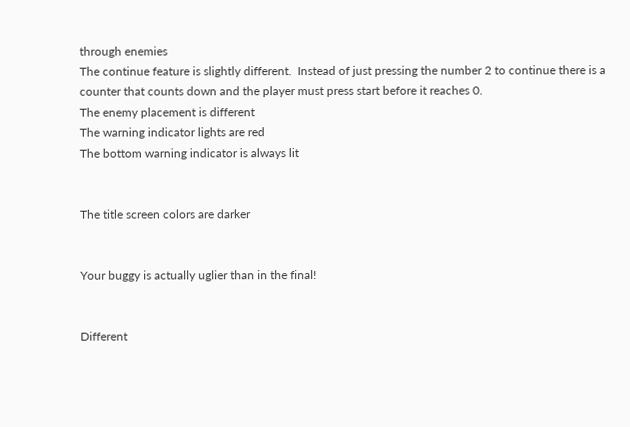through enemies
The continue feature is slightly different.  Instead of just pressing the number 2 to continue there is a counter that counts down and the player must press start before it reaches 0.
The enemy placement is different
The warning indicator lights are red
The bottom warning indicator is always lit


The title screen colors are darker


Your buggy is actually uglier than in the final!


Different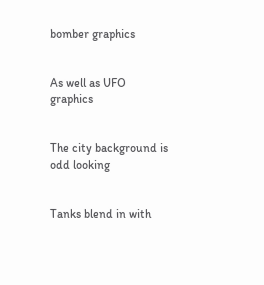bomber graphics


As well as UFO graphics


The city background is odd looking


Tanks blend in with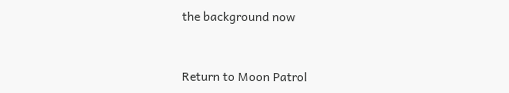the background now



Return to Moon Patrol